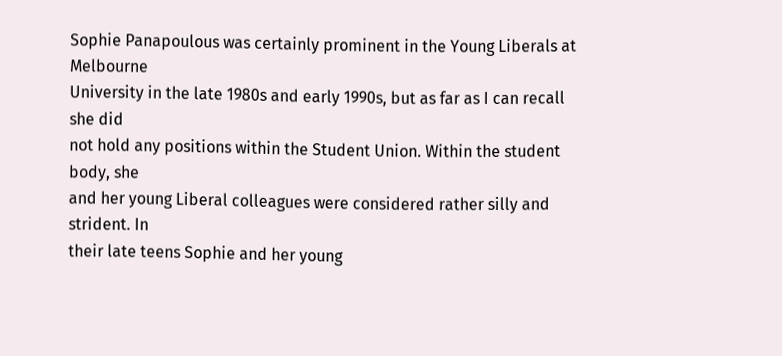Sophie Panapoulous was certainly prominent in the Young Liberals at Melbourne
University in the late 1980s and early 1990s, but as far as I can recall she did
not hold any positions within the Student Union. Within the student body, she
and her young Liberal colleagues were considered rather silly and strident. In
their late teens Sophie and her young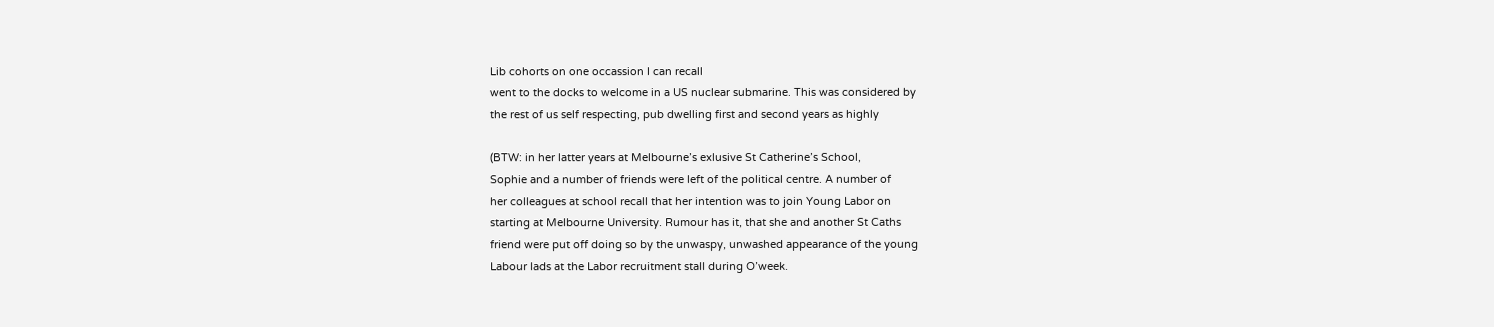Lib cohorts on one occassion I can recall
went to the docks to welcome in a US nuclear submarine. This was considered by
the rest of us self respecting, pub dwelling first and second years as highly

(BTW: in her latter years at Melbourne’s exlusive St Catherine’s School,
Sophie and a number of friends were left of the political centre. A number of
her colleagues at school recall that her intention was to join Young Labor on
starting at Melbourne University. Rumour has it, that she and another St Caths
friend were put off doing so by the unwaspy, unwashed appearance of the young
Labour lads at the Labor recruitment stall during O’week.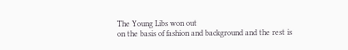The Young Libs won out
on the basis of fashion and background and the rest is